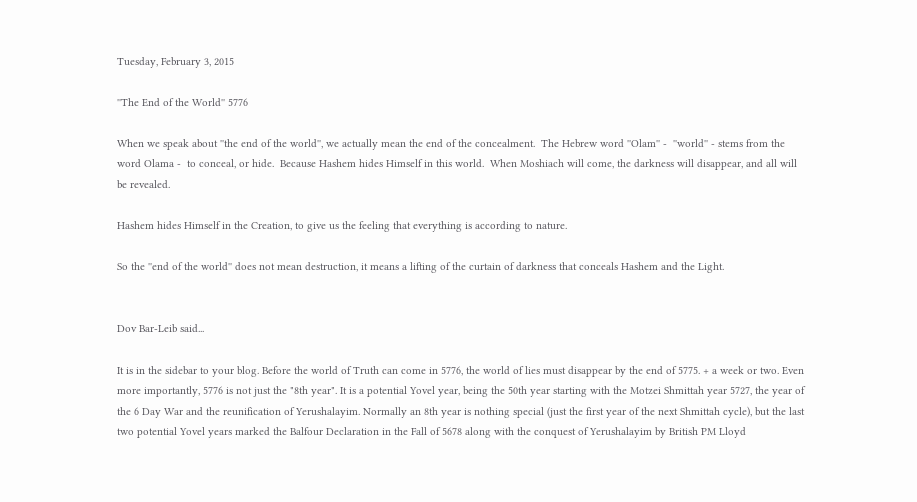Tuesday, February 3, 2015

''The End of the World'' 5776

When we speak about ''the end of the world'', we actually mean the end of the concealment.  The Hebrew word ''Olam'' -  ''world'' - stems from the word Olama -  to conceal, or hide.  Because Hashem hides Himself in this world.  When Moshiach will come, the darkness will disappear, and all will be revealed.

Hashem hides Himself in the Creation, to give us the feeling that everything is according to nature.

So the ''end of the world'' does not mean destruction, it means a lifting of the curtain of darkness that conceals Hashem and the Light.


Dov Bar-Leib said...

It is in the sidebar to your blog. Before the world of Truth can come in 5776, the world of lies must disappear by the end of 5775. + a week or two. Even more importantly, 5776 is not just the "8th year". It is a potential Yovel year, being the 50th year starting with the Motzei Shmittah year 5727, the year of the 6 Day War and the reunification of Yerushalayim. Normally an 8th year is nothing special (just the first year of the next Shmittah cycle), but the last two potential Yovel years marked the Balfour Declaration in the Fall of 5678 along with the conquest of Yerushalayim by British PM Lloyd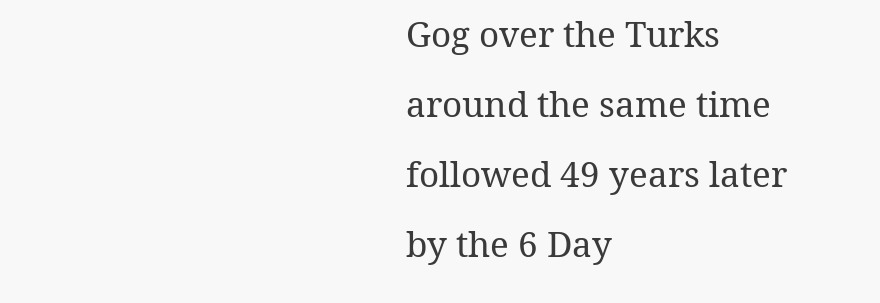Gog over the Turks around the same time followed 49 years later by the 6 Day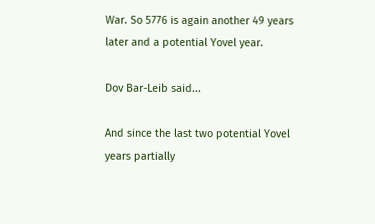War. So 5776 is again another 49 years later and a potential Yovel year.

Dov Bar-Leib said...

And since the last two potential Yovel years partially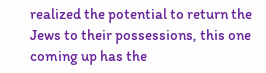realized the potential to return the Jews to their possessions, this one coming up has the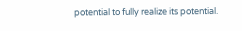potential to fully realize its potential.